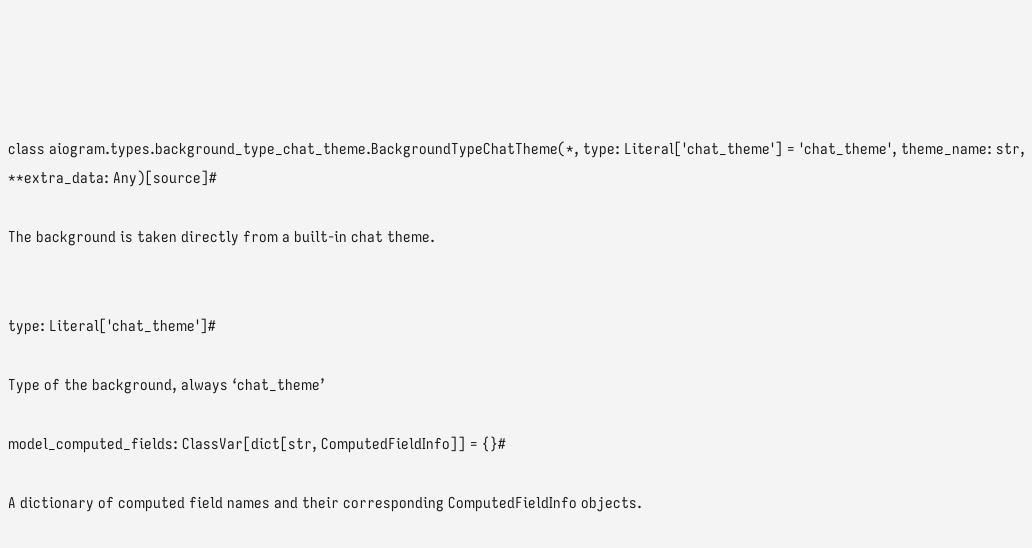class aiogram.types.background_type_chat_theme.BackgroundTypeChatTheme(*, type: Literal['chat_theme'] = 'chat_theme', theme_name: str, **extra_data: Any)[source]#

The background is taken directly from a built-in chat theme.


type: Literal['chat_theme']#

Type of the background, always ‘chat_theme’

model_computed_fields: ClassVar[dict[str, ComputedFieldInfo]] = {}#

A dictionary of computed field names and their corresponding ComputedFieldInfo objects.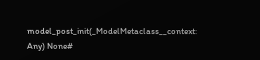model_post_init(_ModelMetaclass__context: Any) None#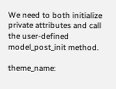We need to both initialize private attributes and call the user-defined model_post_init method.

theme_name: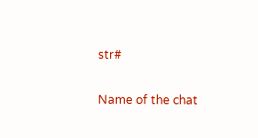str#

Name of the chat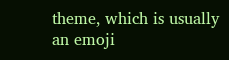theme, which is usually an emoji